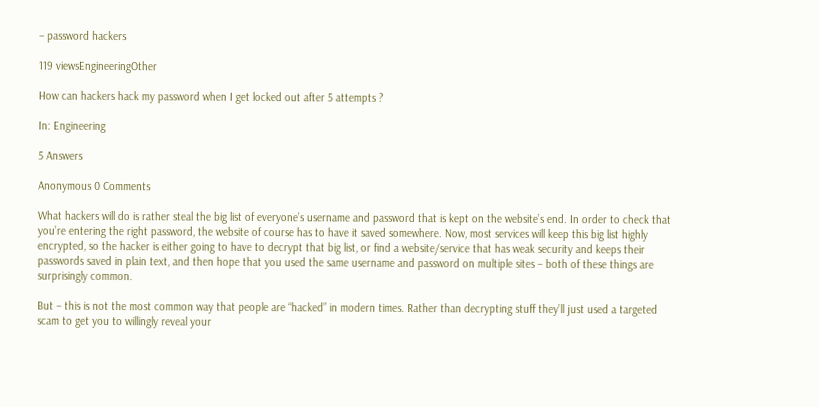– password hackers

119 viewsEngineeringOther

How can hackers hack my password when I get locked out after 5 attempts ?

In: Engineering

5 Answers

Anonymous 0 Comments

What hackers will do is rather steal the big list of everyone’s username and password that is kept on the website’s end. In order to check that you’re entering the right password, the website of course has to have it saved somewhere. Now, most services will keep this big list highly encrypted, so the hacker is either going to have to decrypt that big list, or find a website/service that has weak security and keeps their passwords saved in plain text, and then hope that you used the same username and password on multiple sites – both of these things are surprisingly common.

But – this is not the most common way that people are “hacked” in modern times. Rather than decrypting stuff they’ll just used a targeted scam to get you to willingly reveal your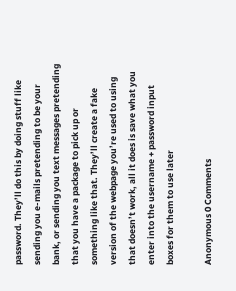password. They’ll do this by doing stuff like sending you e-mails pretending to be your bank, or sending you text messages pretending that you have a package to pick up or something like that. They’ll create a fake version of the webpage you’re used to using that doesn’t work, all it does is save what you enter into the username + password input boxes for them to use later

Anonymous 0 Comments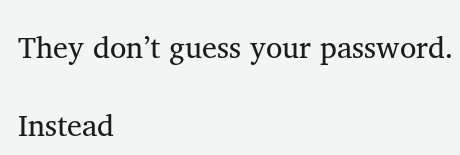They don’t guess your password.

Instead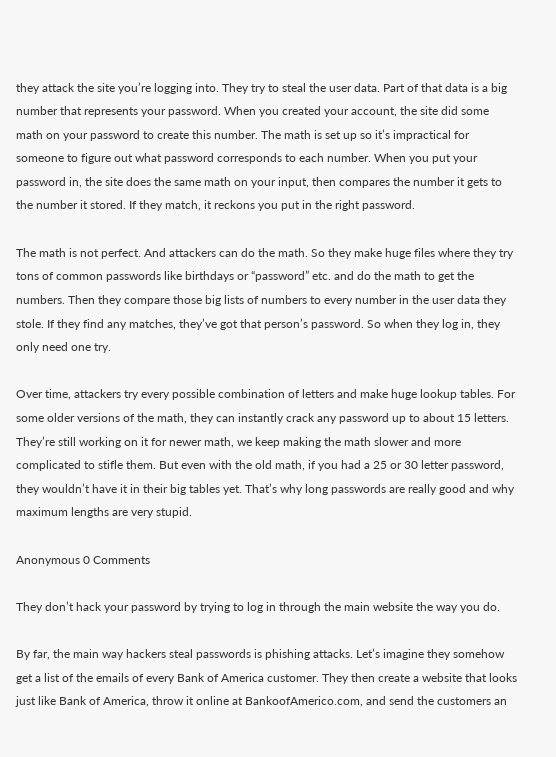they attack the site you’re logging into. They try to steal the user data. Part of that data is a big number that represents your password. When you created your account, the site did some math on your password to create this number. The math is set up so it’s impractical for someone to figure out what password corresponds to each number. When you put your password in, the site does the same math on your input, then compares the number it gets to the number it stored. If they match, it reckons you put in the right password.

The math is not perfect. And attackers can do the math. So they make huge files where they try tons of common passwords like birthdays or “password” etc. and do the math to get the numbers. Then they compare those big lists of numbers to every number in the user data they stole. If they find any matches, they’ve got that person’s password. So when they log in, they only need one try.

Over time, attackers try every possible combination of letters and make huge lookup tables. For some older versions of the math, they can instantly crack any password up to about 15 letters. They’re still working on it for newer math, we keep making the math slower and more complicated to stifle them. But even with the old math, if you had a 25 or 30 letter password, they wouldn’t have it in their big tables yet. That’s why long passwords are really good and why maximum lengths are very stupid.

Anonymous 0 Comments

They don’t hack your password by trying to log in through the main website the way you do.

By far, the main way hackers steal passwords is phishing attacks. Let’s imagine they somehow get a list of the emails of every Bank of America customer. They then create a website that looks just like Bank of America, throw it online at BankoofAmerico.com, and send the customers an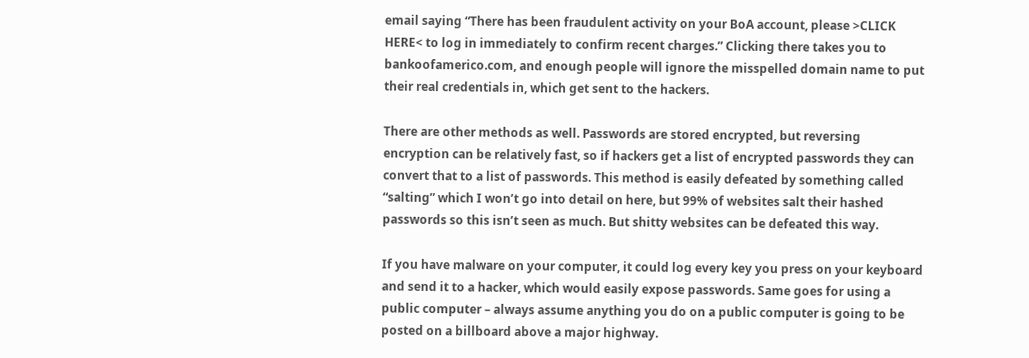email saying “There has been fraudulent activity on your BoA account, please >CLICK HERE< to log in immediately to confirm recent charges.” Clicking there takes you to bankoofamerico.com, and enough people will ignore the misspelled domain name to put their real credentials in, which get sent to the hackers.

There are other methods as well. Passwords are stored encrypted, but reversing encryption can be relatively fast, so if hackers get a list of encrypted passwords they can convert that to a list of passwords. This method is easily defeated by something called “salting” which I won’t go into detail on here, but 99% of websites salt their hashed passwords so this isn’t seen as much. But shitty websites can be defeated this way.

If you have malware on your computer, it could log every key you press on your keyboard and send it to a hacker, which would easily expose passwords. Same goes for using a public computer – always assume anything you do on a public computer is going to be posted on a billboard above a major highway.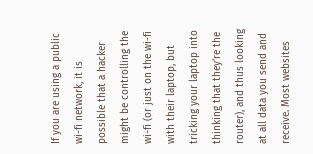If you are using a public wi-fi network, it is possible that a hacker might be controlling the wi-fi (or just on the wi-fi with their laptop, but tricking your laptop into thinking that they’re the router), and thus looking at all data you send and receive. Most websites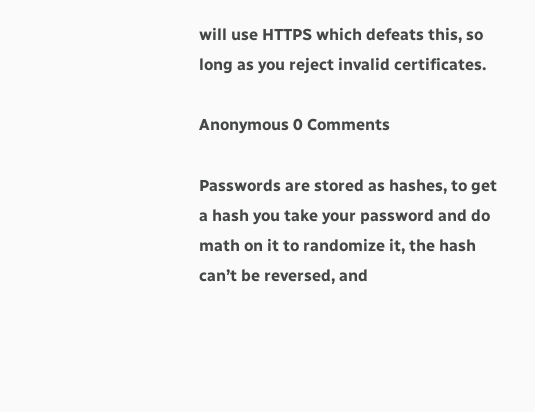will use HTTPS which defeats this, so long as you reject invalid certificates.

Anonymous 0 Comments

Passwords are stored as hashes, to get a hash you take your password and do math on it to randomize it, the hash can’t be reversed, and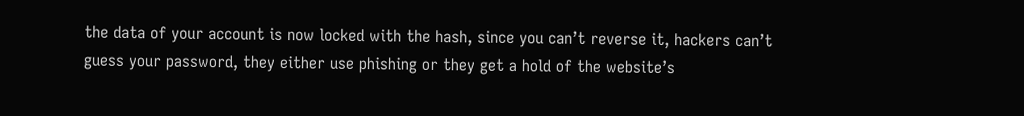the data of your account is now locked with the hash, since you can’t reverse it, hackers can’t guess your password, they either use phishing or they get a hold of the website’s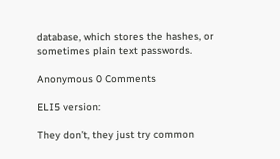database, which stores the hashes, or sometimes plain text passwords.

Anonymous 0 Comments

ELI5 version:

They don’t, they just try common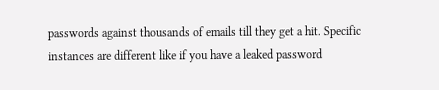passwords against thousands of emails till they get a hit. Specific instances are different like if you have a leaked password